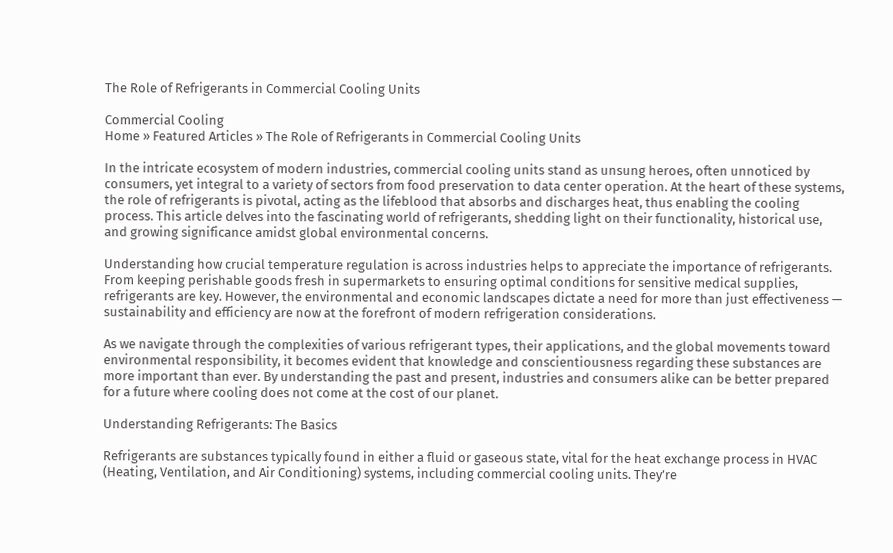The Role of Refrigerants in Commercial Cooling Units

Commercial Cooling
Home » Featured Articles » The Role of Refrigerants in Commercial Cooling Units

In the intricate ecosystem of modern industries, commercial cooling units stand as unsung heroes, often unnoticed by consumers, yet integral to a variety of sectors from food preservation to data center operation. At the heart of these systems, the role of refrigerants is pivotal, acting as the lifeblood that absorbs and discharges heat, thus enabling the cooling process. This article delves into the fascinating world of refrigerants, shedding light on their functionality, historical use, and growing significance amidst global environmental concerns.

Understanding how crucial temperature regulation is across industries helps to appreciate the importance of refrigerants. From keeping perishable goods fresh in supermarkets to ensuring optimal conditions for sensitive medical supplies, refrigerants are key. However, the environmental and economic landscapes dictate a need for more than just effectiveness — sustainability and efficiency are now at the forefront of modern refrigeration considerations.

As we navigate through the complexities of various refrigerant types, their applications, and the global movements toward environmental responsibility, it becomes evident that knowledge and conscientiousness regarding these substances are more important than ever. By understanding the past and present, industries and consumers alike can be better prepared for a future where cooling does not come at the cost of our planet.

Understanding Refrigerants: The Basics

Refrigerants are substances typically found in either a fluid or gaseous state, vital for the heat exchange process in HVAC (Heating, Ventilation, and Air Conditioning) systems, including commercial cooling units. They’re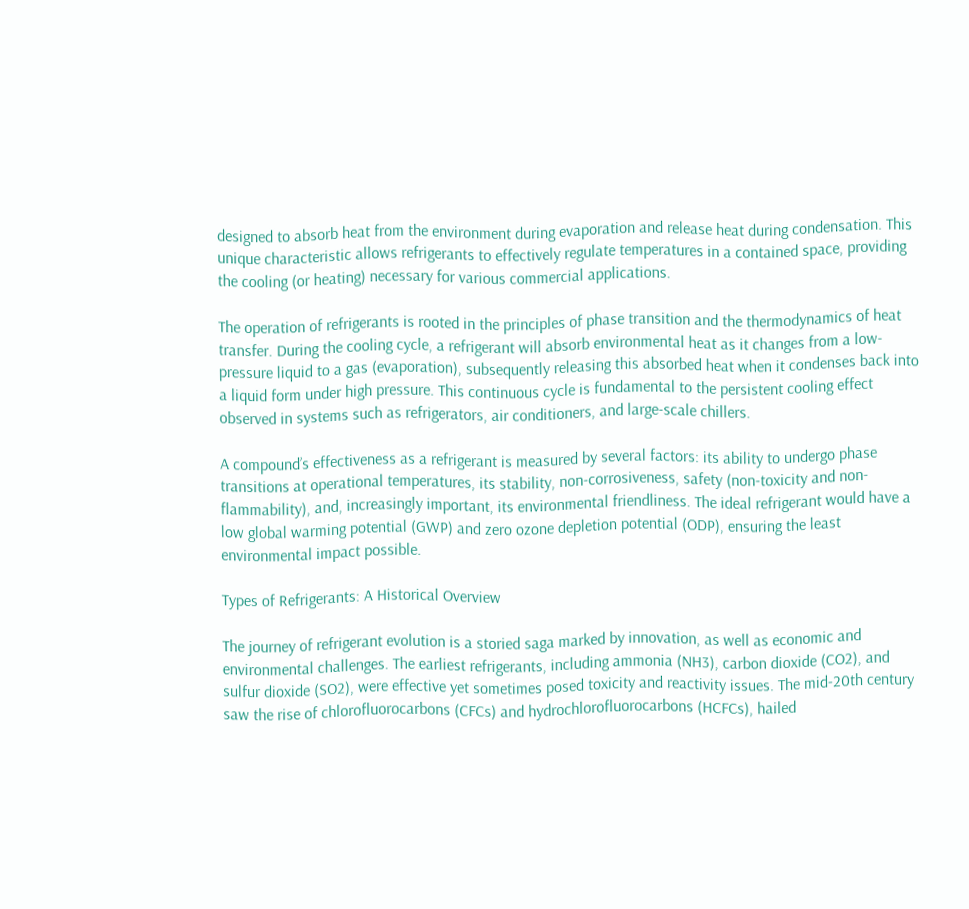designed to absorb heat from the environment during evaporation and release heat during condensation. This unique characteristic allows refrigerants to effectively regulate temperatures in a contained space, providing the cooling (or heating) necessary for various commercial applications.

The operation of refrigerants is rooted in the principles of phase transition and the thermodynamics of heat transfer. During the cooling cycle, a refrigerant will absorb environmental heat as it changes from a low-pressure liquid to a gas (evaporation), subsequently releasing this absorbed heat when it condenses back into a liquid form under high pressure. This continuous cycle is fundamental to the persistent cooling effect observed in systems such as refrigerators, air conditioners, and large-scale chillers.

A compound’s effectiveness as a refrigerant is measured by several factors: its ability to undergo phase transitions at operational temperatures, its stability, non-corrosiveness, safety (non-toxicity and non-flammability), and, increasingly important, its environmental friendliness. The ideal refrigerant would have a low global warming potential (GWP) and zero ozone depletion potential (ODP), ensuring the least environmental impact possible.

Types of Refrigerants: A Historical Overview

The journey of refrigerant evolution is a storied saga marked by innovation, as well as economic and environmental challenges. The earliest refrigerants, including ammonia (NH3), carbon dioxide (CO2), and sulfur dioxide (SO2), were effective yet sometimes posed toxicity and reactivity issues. The mid-20th century saw the rise of chlorofluorocarbons (CFCs) and hydrochlorofluorocarbons (HCFCs), hailed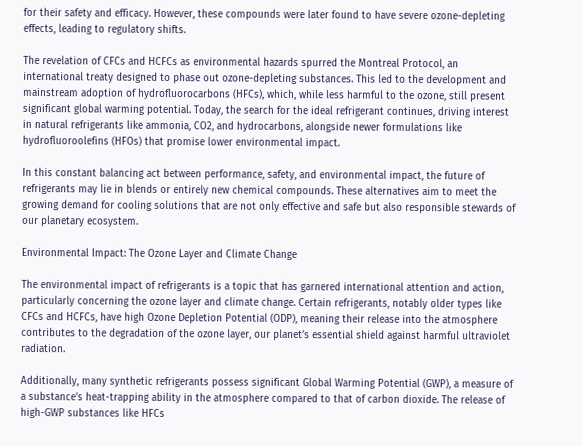for their safety and efficacy. However, these compounds were later found to have severe ozone-depleting effects, leading to regulatory shifts.

The revelation of CFCs and HCFCs as environmental hazards spurred the Montreal Protocol, an international treaty designed to phase out ozone-depleting substances. This led to the development and mainstream adoption of hydrofluorocarbons (HFCs), which, while less harmful to the ozone, still present significant global warming potential. Today, the search for the ideal refrigerant continues, driving interest in natural refrigerants like ammonia, CO2, and hydrocarbons, alongside newer formulations like hydrofluoroolefins (HFOs) that promise lower environmental impact.

In this constant balancing act between performance, safety, and environmental impact, the future of refrigerants may lie in blends or entirely new chemical compounds. These alternatives aim to meet the growing demand for cooling solutions that are not only effective and safe but also responsible stewards of our planetary ecosystem.

Environmental Impact: The Ozone Layer and Climate Change

The environmental impact of refrigerants is a topic that has garnered international attention and action, particularly concerning the ozone layer and climate change. Certain refrigerants, notably older types like CFCs and HCFCs, have high Ozone Depletion Potential (ODP), meaning their release into the atmosphere contributes to the degradation of the ozone layer, our planet’s essential shield against harmful ultraviolet radiation.

Additionally, many synthetic refrigerants possess significant Global Warming Potential (GWP), a measure of a substance’s heat-trapping ability in the atmosphere compared to that of carbon dioxide. The release of high-GWP substances like HFCs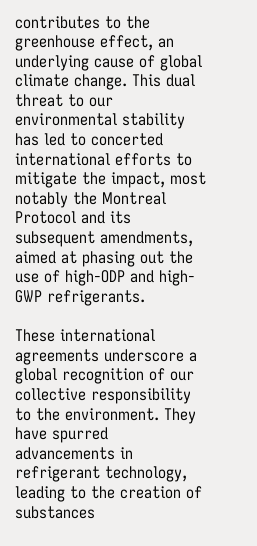contributes to the greenhouse effect, an underlying cause of global climate change. This dual threat to our environmental stability has led to concerted international efforts to mitigate the impact, most notably the Montreal Protocol and its subsequent amendments, aimed at phasing out the use of high-ODP and high-GWP refrigerants.

These international agreements underscore a global recognition of our collective responsibility to the environment. They have spurred advancements in refrigerant technology, leading to the creation of substances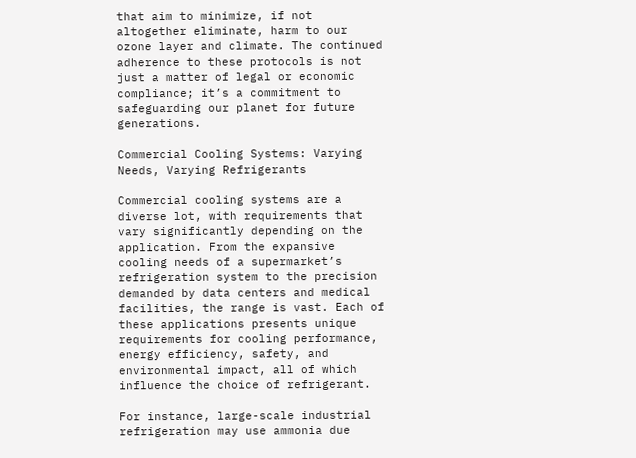that aim to minimize, if not altogether eliminate, harm to our ozone layer and climate. The continued adherence to these protocols is not just a matter of legal or economic compliance; it’s a commitment to safeguarding our planet for future generations.

Commercial Cooling Systems: Varying Needs, Varying Refrigerants

Commercial cooling systems are a diverse lot, with requirements that vary significantly depending on the application. From the expansive cooling needs of a supermarket’s refrigeration system to the precision demanded by data centers and medical facilities, the range is vast. Each of these applications presents unique requirements for cooling performance, energy efficiency, safety, and environmental impact, all of which influence the choice of refrigerant.

For instance, large-scale industrial refrigeration may use ammonia due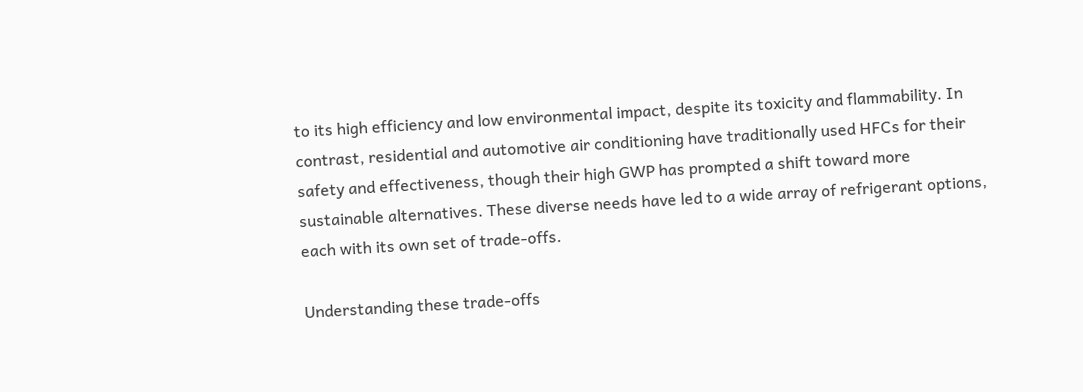to its high efficiency and low environmental impact, despite its toxicity and flammability. In contrast, residential and automotive air conditioning have traditionally used HFCs for their safety and effectiveness, though their high GWP has prompted a shift toward more sustainable alternatives. These diverse needs have led to a wide array of refrigerant options, each with its own set of trade-offs.

Understanding these trade-offs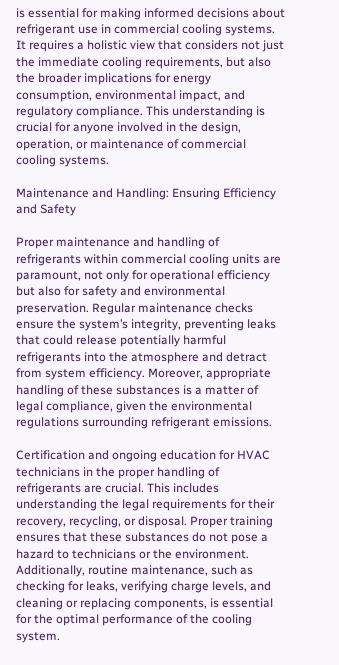is essential for making informed decisions about refrigerant use in commercial cooling systems. It requires a holistic view that considers not just the immediate cooling requirements, but also the broader implications for energy consumption, environmental impact, and regulatory compliance. This understanding is crucial for anyone involved in the design, operation, or maintenance of commercial cooling systems.

Maintenance and Handling: Ensuring Efficiency and Safety

Proper maintenance and handling of refrigerants within commercial cooling units are paramount, not only for operational efficiency but also for safety and environmental preservation. Regular maintenance checks ensure the system’s integrity, preventing leaks that could release potentially harmful refrigerants into the atmosphere and detract from system efficiency. Moreover, appropriate handling of these substances is a matter of legal compliance, given the environmental regulations surrounding refrigerant emissions.

Certification and ongoing education for HVAC technicians in the proper handling of refrigerants are crucial. This includes understanding the legal requirements for their recovery, recycling, or disposal. Proper training ensures that these substances do not pose a hazard to technicians or the environment. Additionally, routine maintenance, such as checking for leaks, verifying charge levels, and cleaning or replacing components, is essential for the optimal performance of the cooling system.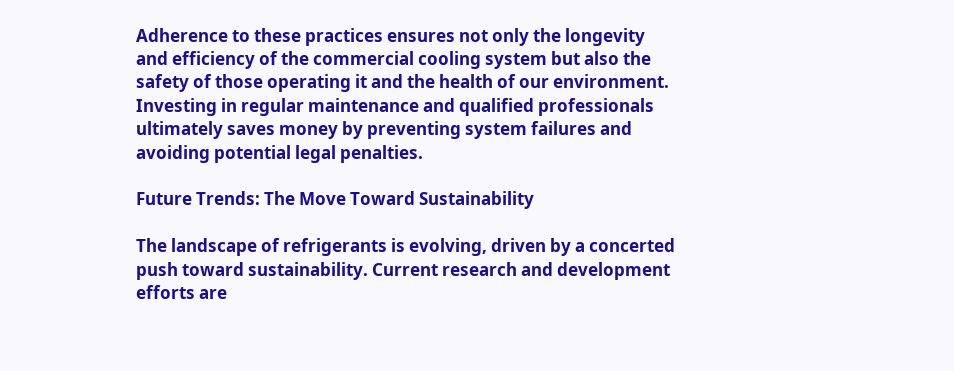Adherence to these practices ensures not only the longevity and efficiency of the commercial cooling system but also the safety of those operating it and the health of our environment. Investing in regular maintenance and qualified professionals ultimately saves money by preventing system failures and avoiding potential legal penalties.

Future Trends: The Move Toward Sustainability

The landscape of refrigerants is evolving, driven by a concerted push toward sustainability. Current research and development efforts are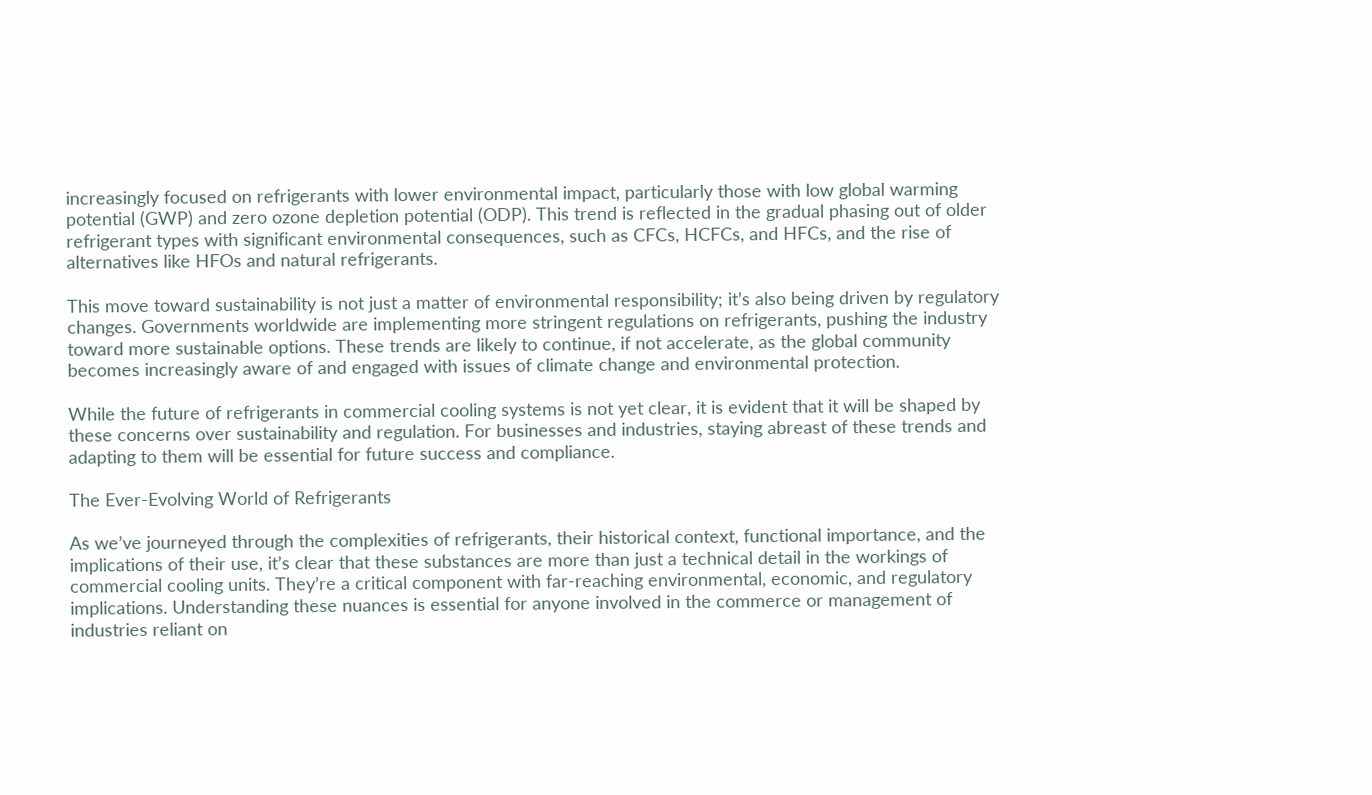increasingly focused on refrigerants with lower environmental impact, particularly those with low global warming potential (GWP) and zero ozone depletion potential (ODP). This trend is reflected in the gradual phasing out of older refrigerant types with significant environmental consequences, such as CFCs, HCFCs, and HFCs, and the rise of alternatives like HFOs and natural refrigerants.

This move toward sustainability is not just a matter of environmental responsibility; it’s also being driven by regulatory changes. Governments worldwide are implementing more stringent regulations on refrigerants, pushing the industry toward more sustainable options. These trends are likely to continue, if not accelerate, as the global community becomes increasingly aware of and engaged with issues of climate change and environmental protection.

While the future of refrigerants in commercial cooling systems is not yet clear, it is evident that it will be shaped by these concerns over sustainability and regulation. For businesses and industries, staying abreast of these trends and adapting to them will be essential for future success and compliance.

The Ever-Evolving World of Refrigerants

As we’ve journeyed through the complexities of refrigerants, their historical context, functional importance, and the implications of their use, it’s clear that these substances are more than just a technical detail in the workings of commercial cooling units. They’re a critical component with far-reaching environmental, economic, and regulatory implications. Understanding these nuances is essential for anyone involved in the commerce or management of industries reliant on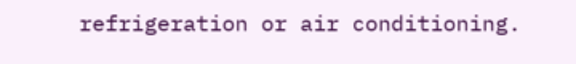refrigeration or air conditioning.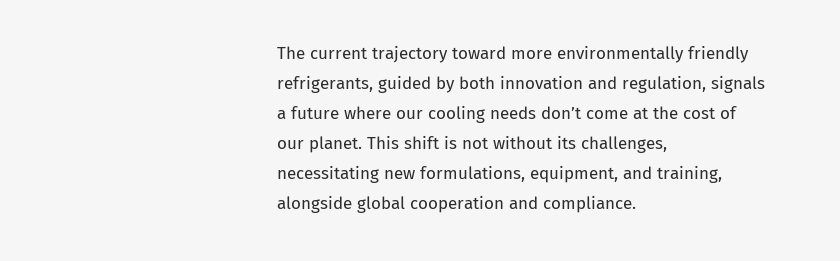The current trajectory toward more environmentally friendly refrigerants, guided by both innovation and regulation, signals a future where our cooling needs don’t come at the cost of our planet. This shift is not without its challenges, necessitating new formulations, equipment, and training, alongside global cooperation and compliance.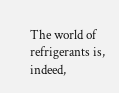The world of refrigerants is, indeed,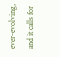ever-evolving, and it calls for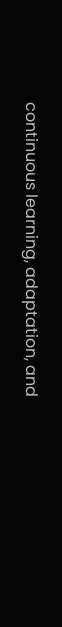continuous learning, adaptation, and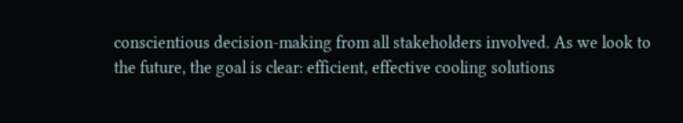conscientious decision-making from all stakeholders involved. As we look to the future, the goal is clear: efficient, effective cooling solutions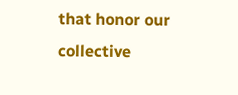that honor our collective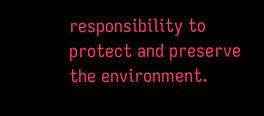responsibility to protect and preserve the environment.